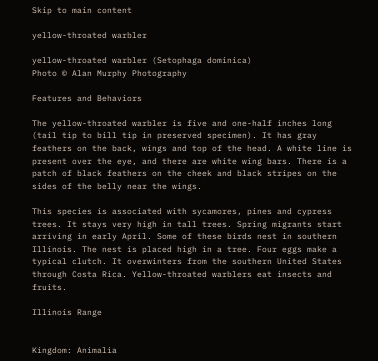Skip to main content

yellow-throated warbler

yellow-throated warbler (Setophaga dominica)
Photo © Alan Murphy Photography

Features and Behaviors

The yellow-throated warbler is five and one-half inches long (tail tip to bill tip in preserved specimen). It has gray feathers on the back, wings and top of the head. A white line is present over the eye, and there are white wing bars. There is a patch of black feathers on the cheek and black stripes on the sides of the belly near the wings.

This species is associated with sycamores, pines and cypress trees. It stays very high in tall trees. Spring migrants start arriving in early April. Some of these birds nest in southern Illinois. The nest is placed high in a tree. Four eggs make a typical clutch. It overwinters from the southern United States through Costa Rica. Yellow-throated warblers eat insects and fruits.

Illinois Range


Kingdom: Animalia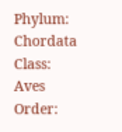Phylum: Chordata
Class: Aves
Order: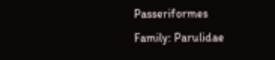Passeriformes
Family: Parulidae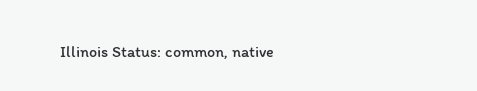Illinois Status: common, native